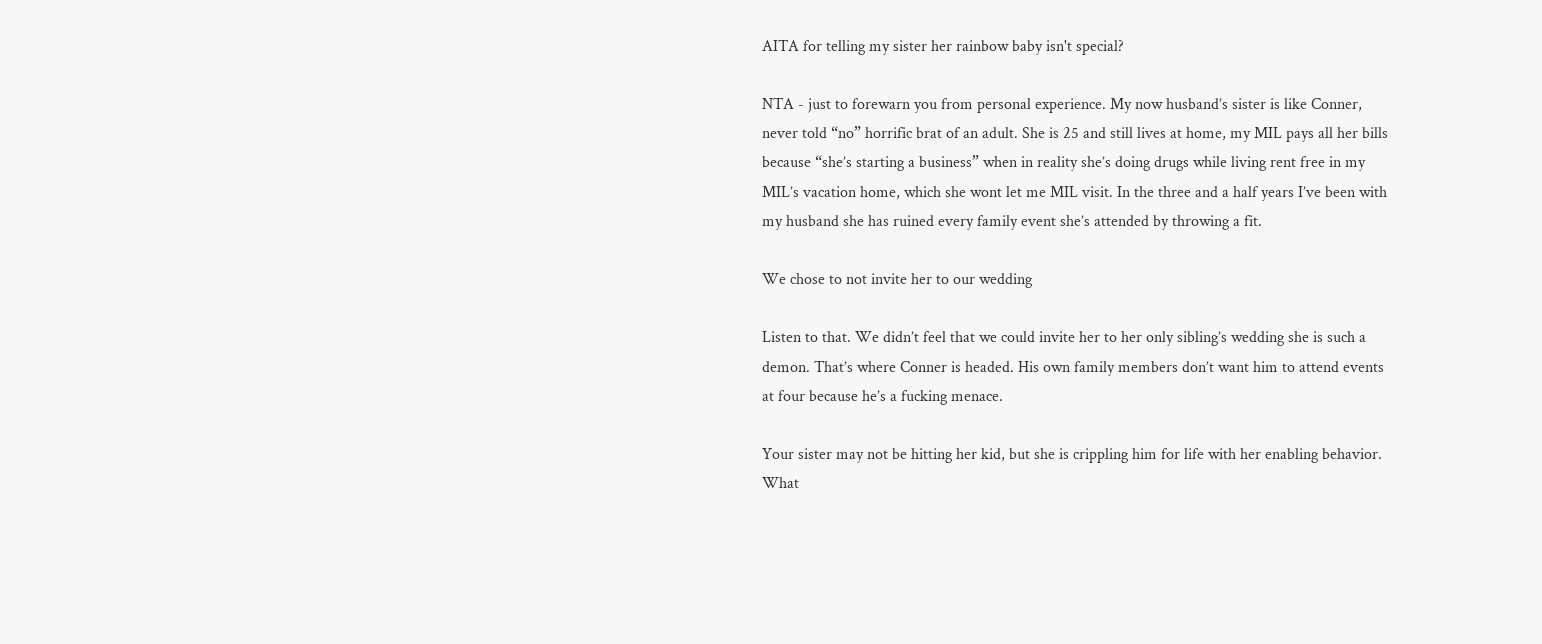AITA for telling my sister her rainbow baby isn't special?

NTA - just to forewarn you from personal experience. My now husband’s sister is like Conner, never told “no” horrific brat of an adult. She is 25 and still lives at home, my MIL pays all her bills because “she’s starting a business” when in reality she’s doing drugs while living rent free in my MIL’s vacation home, which she wont let me MIL visit. In the three and a half years I’ve been with my husband she has ruined every family event she’s attended by throwing a fit.

We chose to not invite her to our wedding

Listen to that. We didn’t feel that we could invite her to her only sibling’s wedding she is such a demon. That’s where Conner is headed. His own family members don’t want him to attend events at four because he’s a fucking menace.

Your sister may not be hitting her kid, but she is crippling him for life with her enabling behavior. What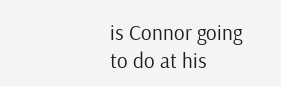is Connor going to do at his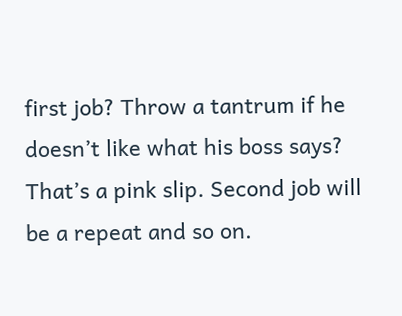first job? Throw a tantrum if he doesn’t like what his boss says? That’s a pink slip. Second job will be a repeat and so on.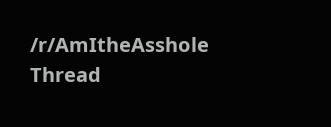/r/AmItheAsshole Thread